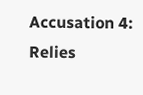Accusation 4: Relies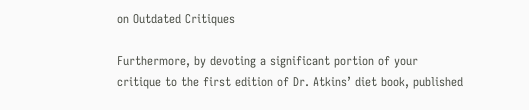on Outdated Critiques

Furthermore, by devoting a significant portion of your critique to the first edition of Dr. Atkins’ diet book, published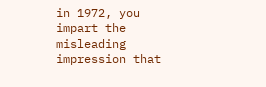in 1972, you impart the misleading impression that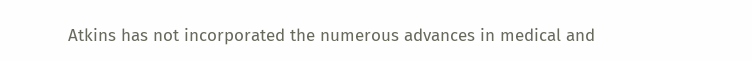Atkins has not incorporated the numerous advances in medical and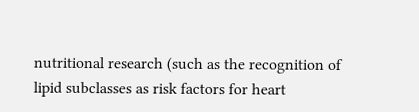nutritional research (such as the recognition of lipid subclasses as risk factors for heart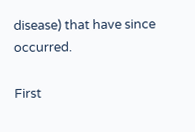disease) that have since occurred.

First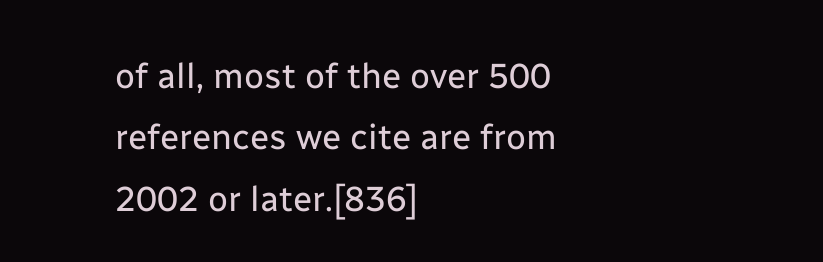of all, most of the over 500 references we cite are from 2002 or later.[836]